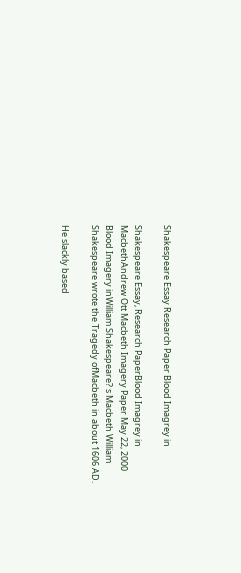Shakespeare Essay Research Paper Blood Imagrey in

Shakespeare Essay, Research PaperBlood Imagrey in MacbethAndrew Ott Macbeth Imagery Paper May 22, 2000 Blood Imagery inWilliam Shakespeare? s Macbeth William Shakespeare wrote the Tragedy ofMacbeth in about 1606 AD.

He slackly based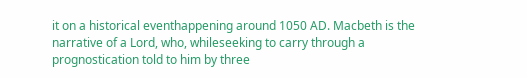it on a historical eventhappening around 1050 AD. Macbeth is the narrative of a Lord, who, whileseeking to carry through a prognostication told to him by three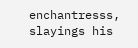enchantresss, slayings his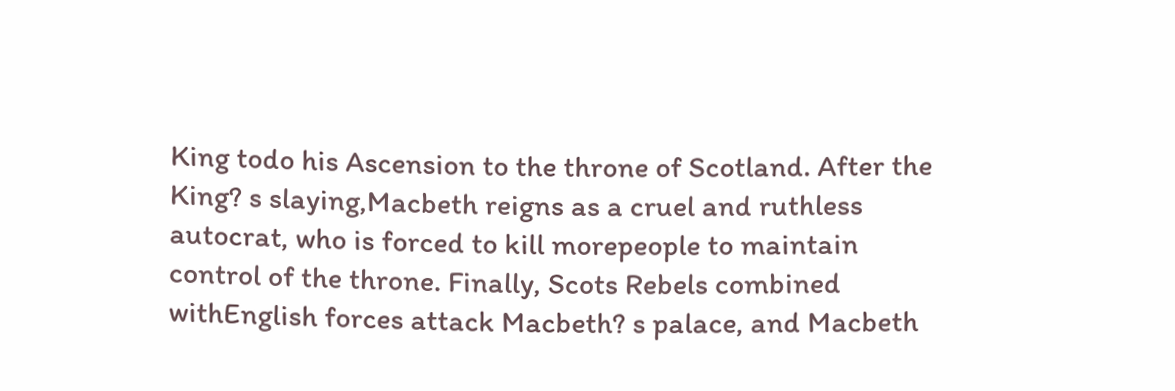King todo his Ascension to the throne of Scotland. After the King? s slaying,Macbeth reigns as a cruel and ruthless autocrat, who is forced to kill morepeople to maintain control of the throne. Finally, Scots Rebels combined withEnglish forces attack Macbeth? s palace, and Macbeth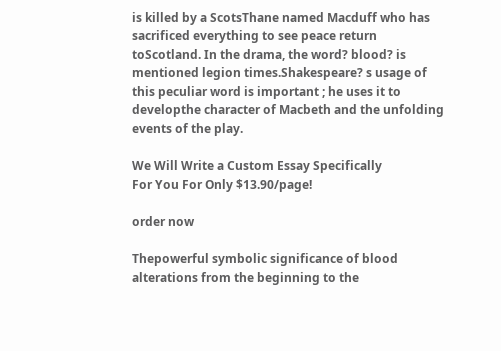is killed by a ScotsThane named Macduff who has sacrificed everything to see peace return toScotland. In the drama, the word? blood? is mentioned legion times.Shakespeare? s usage of this peculiar word is important ; he uses it to developthe character of Macbeth and the unfolding events of the play.

We Will Write a Custom Essay Specifically
For You For Only $13.90/page!

order now

Thepowerful symbolic significance of blood alterations from the beginning to the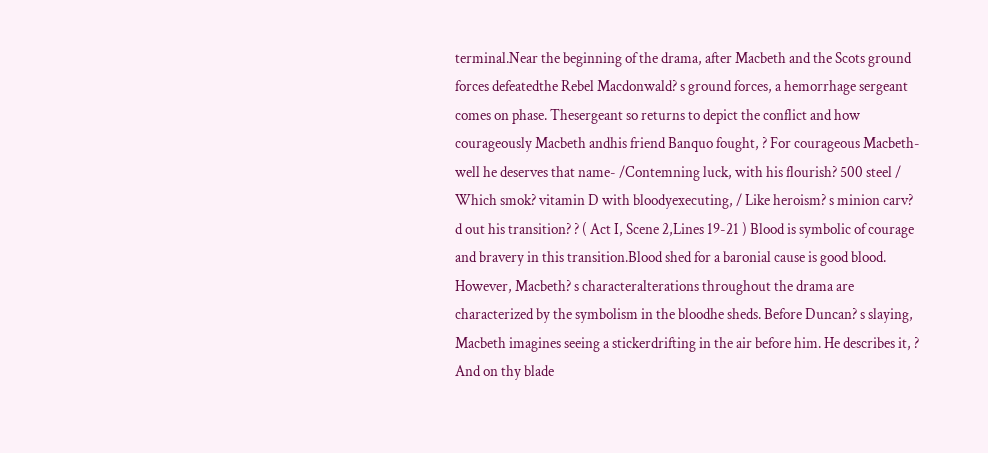terminal.Near the beginning of the drama, after Macbeth and the Scots ground forces defeatedthe Rebel Macdonwald? s ground forces, a hemorrhage sergeant comes on phase. Thesergeant so returns to depict the conflict and how courageously Macbeth andhis friend Banquo fought, ? For courageous Macbeth-well he deserves that name- /Contemning luck, with his flourish? 500 steel / Which smok? vitamin D with bloodyexecuting, / Like heroism? s minion carv? d out his transition? ? ( Act I, Scene 2,Lines 19-21 ) Blood is symbolic of courage and bravery in this transition.Blood shed for a baronial cause is good blood. However, Macbeth? s characteralterations throughout the drama are characterized by the symbolism in the bloodhe sheds. Before Duncan? s slaying, Macbeth imagines seeing a stickerdrifting in the air before him. He describes it, ? And on thy blade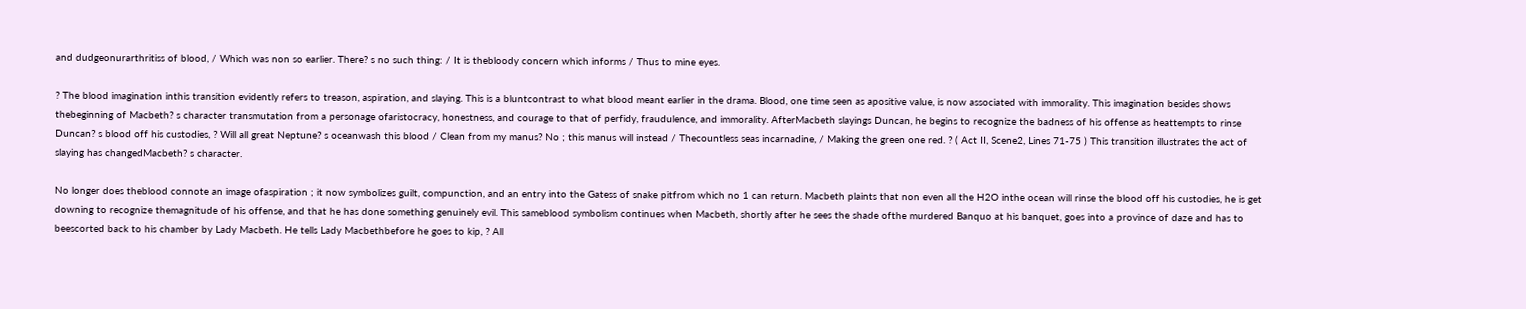and dudgeonurarthritiss of blood, / Which was non so earlier. There? s no such thing: / It is thebloody concern which informs / Thus to mine eyes.

? The blood imagination inthis transition evidently refers to treason, aspiration, and slaying. This is a bluntcontrast to what blood meant earlier in the drama. Blood, one time seen as apositive value, is now associated with immorality. This imagination besides shows thebeginning of Macbeth? s character transmutation from a personage ofaristocracy, honestness, and courage to that of perfidy, fraudulence, and immorality. AfterMacbeth slayings Duncan, he begins to recognize the badness of his offense as heattempts to rinse Duncan? s blood off his custodies, ? Will all great Neptune? s oceanwash this blood / Clean from my manus? No ; this manus will instead / Thecountless seas incarnadine, / Making the green one red. ? ( Act II, Scene2, Lines 71-75 ) This transition illustrates the act of slaying has changedMacbeth? s character.

No longer does theblood connote an image ofaspiration ; it now symbolizes guilt, compunction, and an entry into the Gatess of snake pitfrom which no 1 can return. Macbeth plaints that non even all the H2O inthe ocean will rinse the blood off his custodies, he is get downing to recognize themagnitude of his offense, and that he has done something genuinely evil. This sameblood symbolism continues when Macbeth, shortly after he sees the shade ofthe murdered Banquo at his banquet, goes into a province of daze and has to beescorted back to his chamber by Lady Macbeth. He tells Lady Macbethbefore he goes to kip, ? All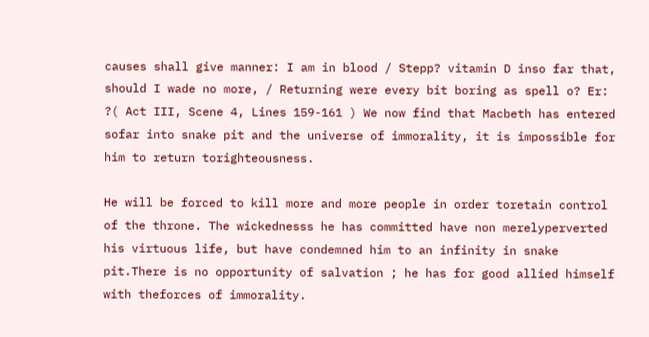causes shall give manner: I am in blood / Stepp? vitamin D inso far that, should I wade no more, / Returning were every bit boring as spell o? Er: ?( Act III, Scene 4, Lines 159-161 ) We now find that Macbeth has entered sofar into snake pit and the universe of immorality, it is impossible for him to return torighteousness.

He will be forced to kill more and more people in order toretain control of the throne. The wickednesss he has committed have non merelyperverted his virtuous life, but have condemned him to an infinity in snake pit.There is no opportunity of salvation ; he has for good allied himself with theforces of immorality.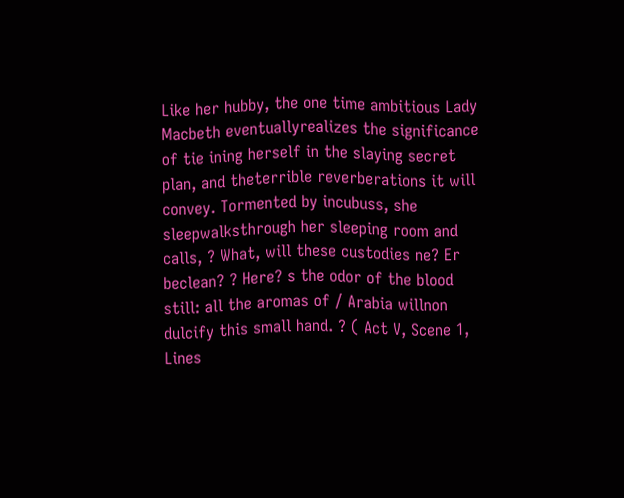Like her hubby, the one time ambitious Lady Macbeth eventuallyrealizes the significance of tie ining herself in the slaying secret plan, and theterrible reverberations it will convey. Tormented by incubuss, she sleepwalksthrough her sleeping room and calls, ? What, will these custodies ne? Er beclean? ? Here? s the odor of the blood still: all the aromas of / Arabia willnon dulcify this small hand. ? ( Act V, Scene 1, Lines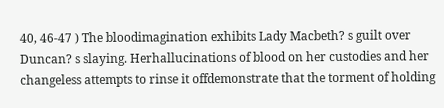40, 46-47 ) The bloodimagination exhibits Lady Macbeth? s guilt over Duncan? s slaying. Herhallucinations of blood on her custodies and her changeless attempts to rinse it offdemonstrate that the torment of holding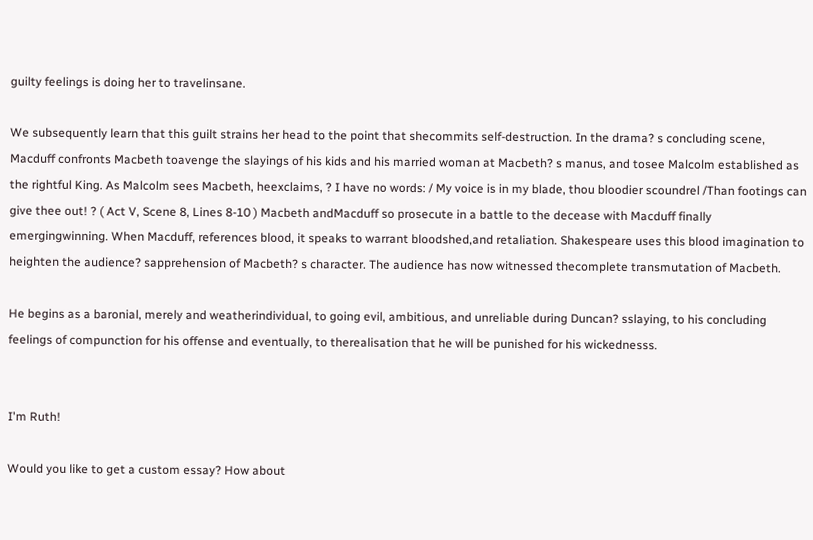guilty feelings is doing her to travelinsane.

We subsequently learn that this guilt strains her head to the point that shecommits self-destruction. In the drama? s concluding scene, Macduff confronts Macbeth toavenge the slayings of his kids and his married woman at Macbeth? s manus, and tosee Malcolm established as the rightful King. As Malcolm sees Macbeth, heexclaims, ? I have no words: / My voice is in my blade, thou bloodier scoundrel /Than footings can give thee out! ? ( Act V, Scene 8, Lines 8-10 ) Macbeth andMacduff so prosecute in a battle to the decease with Macduff finally emergingwinning. When Macduff, references blood, it speaks to warrant bloodshed,and retaliation. Shakespeare uses this blood imagination to heighten the audience? sapprehension of Macbeth? s character. The audience has now witnessed thecomplete transmutation of Macbeth.

He begins as a baronial, merely and weatherindividual, to going evil, ambitious, and unreliable during Duncan? sslaying, to his concluding feelings of compunction for his offense and eventually, to therealisation that he will be punished for his wickednesss.


I'm Ruth!

Would you like to get a custom essay? How about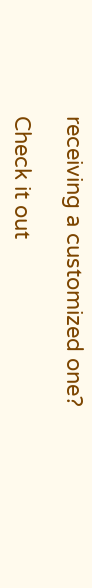receiving a customized one?

Check it out